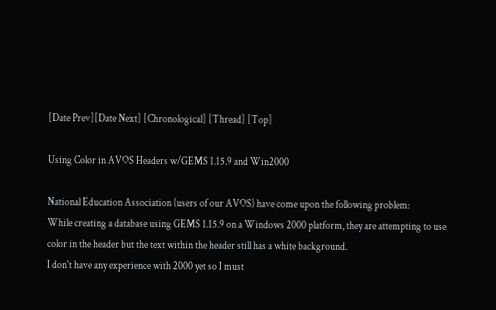[Date Prev][Date Next] [Chronological] [Thread] [Top]

Using Color in AVOS Headers w/GEMS 1.15.9 and Win2000

National Education Association (users of our AVOS) have come upon the following problem:
While creating a database using GEMS 1.15.9 on a Windows 2000 platform, they are attempting to use color in the header but the text within the header still has a white background.
I don't have any experience with 2000 yet so I must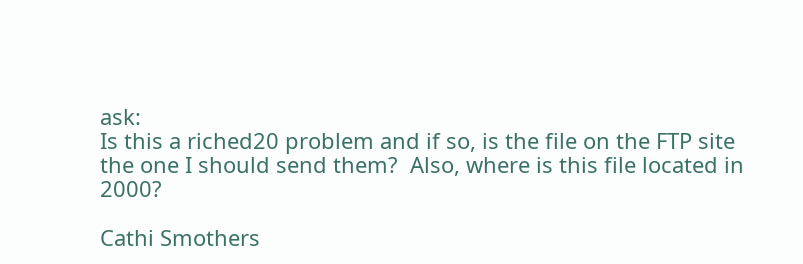ask:
Is this a riched20 problem and if so, is the file on the FTP site the one I should send them?  Also, where is this file located in 2000?

Cathi Smothers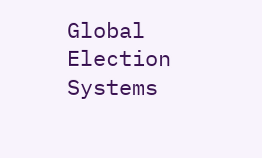Global Election Systems